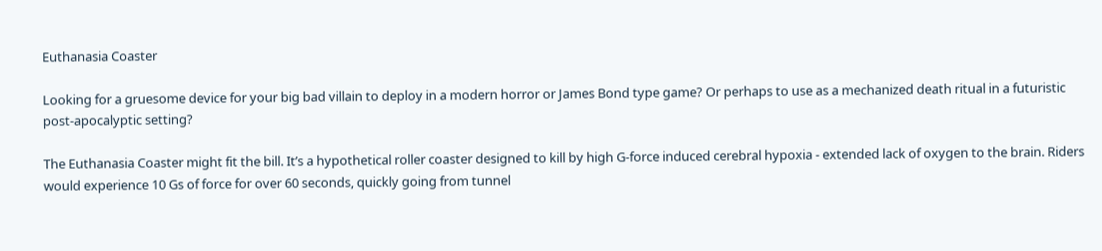Euthanasia Coaster

Looking for a gruesome device for your big bad villain to deploy in a modern horror or James Bond type game? Or perhaps to use as a mechanized death ritual in a futuristic post-apocalyptic setting?

The Euthanasia Coaster might fit the bill. It’s a hypothetical roller coaster designed to kill by high G-force induced cerebral hypoxia - extended lack of oxygen to the brain. Riders would experience 10 Gs of force for over 60 seconds, quickly going from tunnel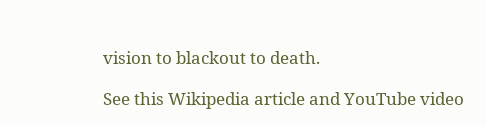vision to blackout to death.

See this Wikipedia article and YouTube video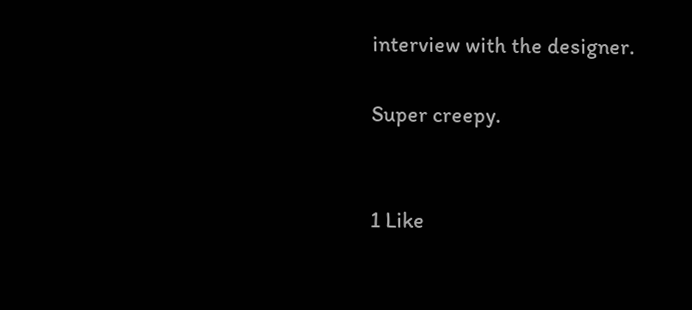interview with the designer.

Super creepy.


1 Like